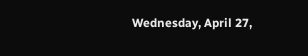Wednesday, April 27,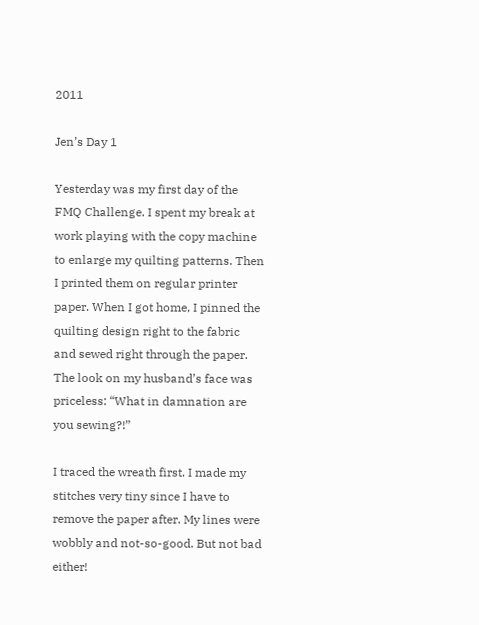2011

Jen’s Day 1

Yesterday was my first day of the FMQ Challenge. I spent my break at work playing with the copy machine to enlarge my quilting patterns. Then I printed them on regular printer paper. When I got home, I pinned the quilting design right to the fabric and sewed right through the paper. The look on my husband’s face was priceless: “What in damnation are you sewing?!”

I traced the wreath first. I made my stitches very tiny since I have to remove the paper after. My lines were wobbly and not-so-good. But not bad either!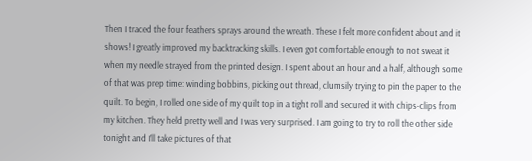Then I traced the four feathers sprays around the wreath. These I felt more confident about and it shows! I greatly improved my backtracking skills. I even got comfortable enough to not sweat it when my needle strayed from the printed design. I spent about an hour and a half, although some of that was prep time: winding bobbins, picking out thread, clumsily trying to pin the paper to the quilt. To begin, I rolled one side of my quilt top in a tight roll and secured it with chips-clips from my kitchen. They held pretty well and I was very surprised. I am going to try to roll the other side tonight and I’ll take pictures of that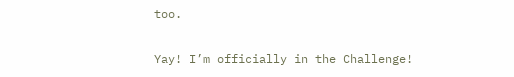too.

Yay! I’m officially in the Challenge!